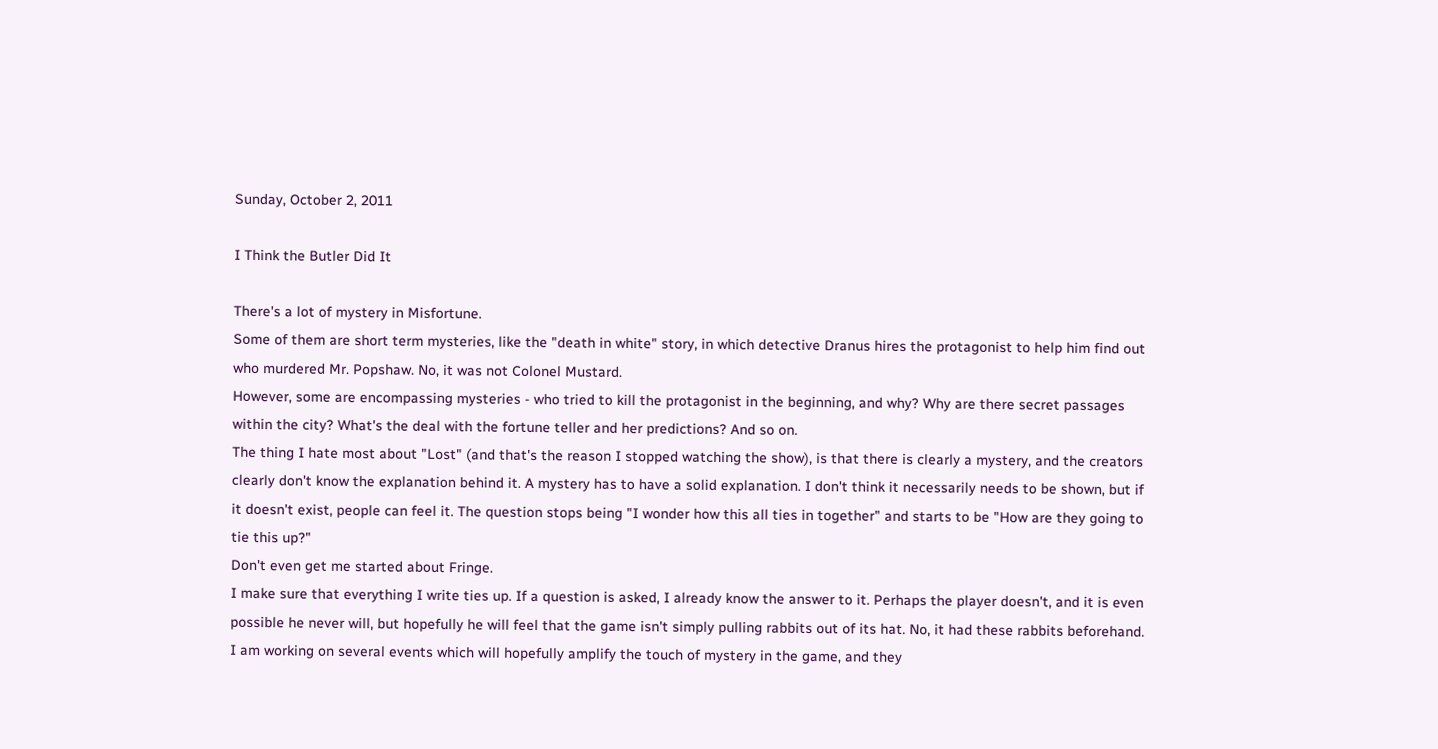Sunday, October 2, 2011

I Think the Butler Did It

There's a lot of mystery in Misfortune.
Some of them are short term mysteries, like the "death in white" story, in which detective Dranus hires the protagonist to help him find out who murdered Mr. Popshaw. No, it was not Colonel Mustard.
However, some are encompassing mysteries - who tried to kill the protagonist in the beginning, and why? Why are there secret passages within the city? What's the deal with the fortune teller and her predictions? And so on.
The thing I hate most about "Lost" (and that's the reason I stopped watching the show), is that there is clearly a mystery, and the creators clearly don't know the explanation behind it. A mystery has to have a solid explanation. I don't think it necessarily needs to be shown, but if it doesn't exist, people can feel it. The question stops being "I wonder how this all ties in together" and starts to be "How are they going to tie this up?"
Don't even get me started about Fringe.
I make sure that everything I write ties up. If a question is asked, I already know the answer to it. Perhaps the player doesn't, and it is even possible he never will, but hopefully he will feel that the game isn't simply pulling rabbits out of its hat. No, it had these rabbits beforehand.
I am working on several events which will hopefully amplify the touch of mystery in the game, and they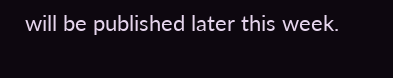will be published later this week.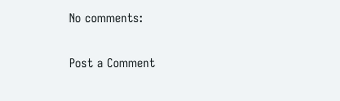No comments:

Post a Comment